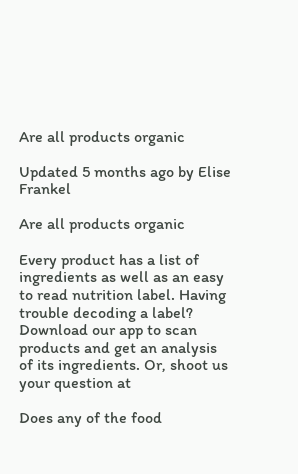Are all products organic

Updated 5 months ago by Elise Frankel

Are all products organic

Every product has a list of ingredients as well as an easy to read nutrition label. Having trouble decoding a label? Download our app to scan products and get an analysis of its ingredients. Or, shoot us your question at

Does any of the food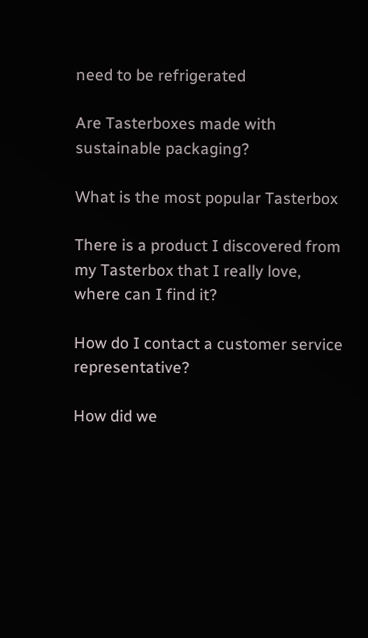need to be refrigerated

Are Tasterboxes made with sustainable packaging?

What is the most popular Tasterbox

There is a product I discovered from my Tasterbox that I really love, where can I find it?

How do I contact a customer service representative?

How did we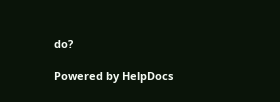do?

Powered by HelpDocs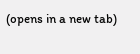(opens in a new tab)